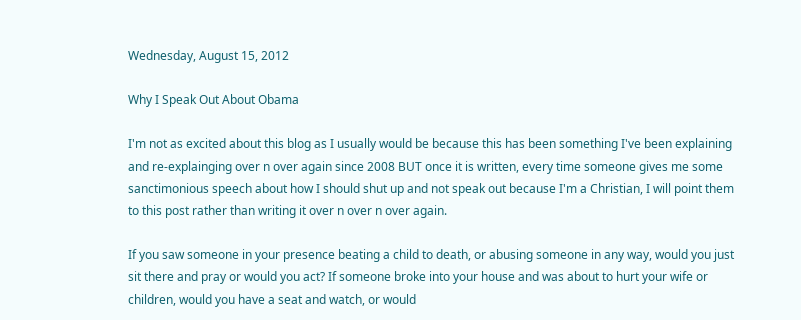Wednesday, August 15, 2012

Why I Speak Out About Obama

I'm not as excited about this blog as I usually would be because this has been something I've been explaining and re-explainging over n over again since 2008 BUT once it is written, every time someone gives me some sanctimonious speech about how I should shut up and not speak out because I'm a Christian, I will point them to this post rather than writing it over n over n over again.

If you saw someone in your presence beating a child to death, or abusing someone in any way, would you just sit there and pray or would you act? If someone broke into your house and was about to hurt your wife or children, would you have a seat and watch, or would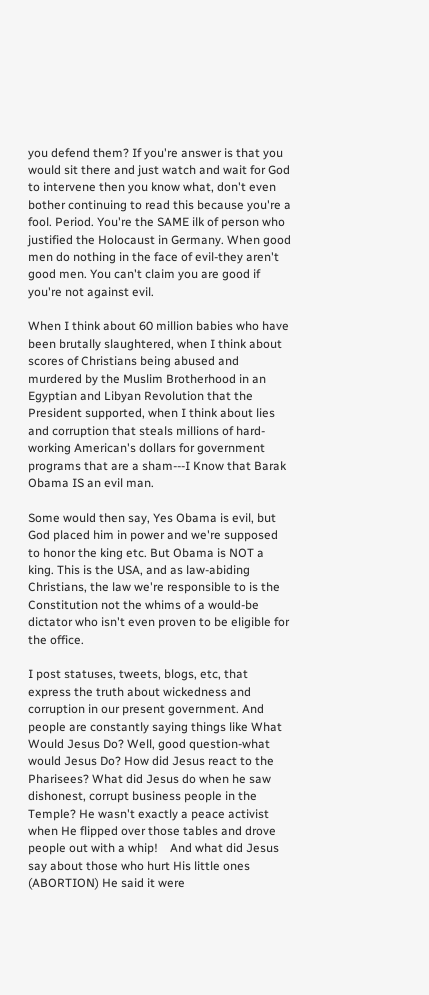you defend them? If you're answer is that you would sit there and just watch and wait for God to intervene then you know what, don't even bother continuing to read this because you're a fool. Period. You're the SAME ilk of person who justified the Holocaust in Germany. When good men do nothing in the face of evil-they aren't good men. You can't claim you are good if you're not against evil.

When I think about 60 million babies who have been brutally slaughtered, when I think about scores of Christians being abused and murdered by the Muslim Brotherhood in an Egyptian and Libyan Revolution that the President supported, when I think about lies and corruption that steals millions of hard-working American's dollars for government programs that are a sham---I Know that Barak Obama IS an evil man.

Some would then say, Yes Obama is evil, but God placed him in power and we're supposed to honor the king etc. But Obama is NOT a king. This is the USA, and as law-abiding Christians, the law we're responsible to is the Constitution not the whims of a would-be dictator who isn't even proven to be eligible for the office.

I post statuses, tweets, blogs, etc, that express the truth about wickedness and corruption in our present government. And people are constantly saying things like What Would Jesus Do? Well, good question-what would Jesus Do? How did Jesus react to the Pharisees? What did Jesus do when he saw dishonest, corrupt business people in the Temple? He wasn't exactly a peace activist when He flipped over those tables and drove people out with a whip!    And what did Jesus say about those who hurt His little ones (ABORTION) He said it were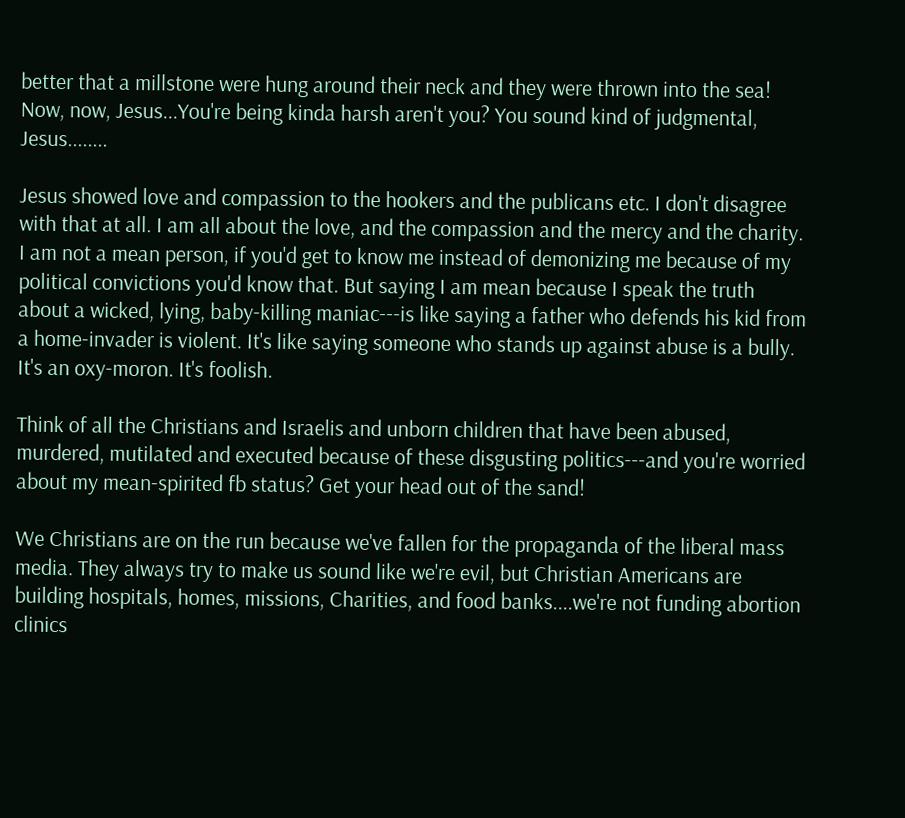better that a millstone were hung around their neck and they were thrown into the sea! Now, now, Jesus...You're being kinda harsh aren't you? You sound kind of judgmental, Jesus........

Jesus showed love and compassion to the hookers and the publicans etc. I don't disagree with that at all. I am all about the love, and the compassion and the mercy and the charity. I am not a mean person, if you'd get to know me instead of demonizing me because of my political convictions you'd know that. But saying I am mean because I speak the truth about a wicked, lying, baby-killing maniac---is like saying a father who defends his kid from a home-invader is violent. It's like saying someone who stands up against abuse is a bully. It's an oxy-moron. It's foolish.

Think of all the Christians and Israelis and unborn children that have been abused, murdered, mutilated and executed because of these disgusting politics---and you're worried about my mean-spirited fb status? Get your head out of the sand!

We Christians are on the run because we've fallen for the propaganda of the liberal mass media. They always try to make us sound like we're evil, but Christian Americans are building hospitals, homes, missions, Charities, and food banks....we're not funding abortion clinics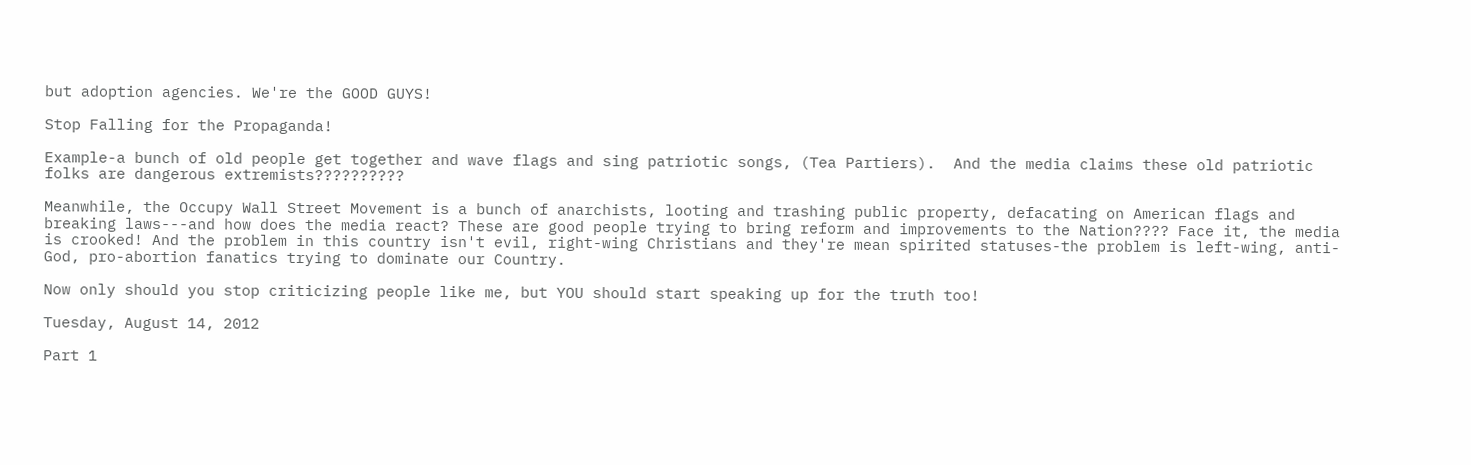but adoption agencies. We're the GOOD GUYS!

Stop Falling for the Propaganda!

Example-a bunch of old people get together and wave flags and sing patriotic songs, (Tea Partiers).  And the media claims these old patriotic folks are dangerous extremists??????????

Meanwhile, the Occupy Wall Street Movement is a bunch of anarchists, looting and trashing public property, defacating on American flags and breaking laws---and how does the media react? These are good people trying to bring reform and improvements to the Nation???? Face it, the media is crooked! And the problem in this country isn't evil, right-wing Christians and they're mean spirited statuses-the problem is left-wing, anti-God, pro-abortion fanatics trying to dominate our Country.

Now only should you stop criticizing people like me, but YOU should start speaking up for the truth too!

Tuesday, August 14, 2012

Part 1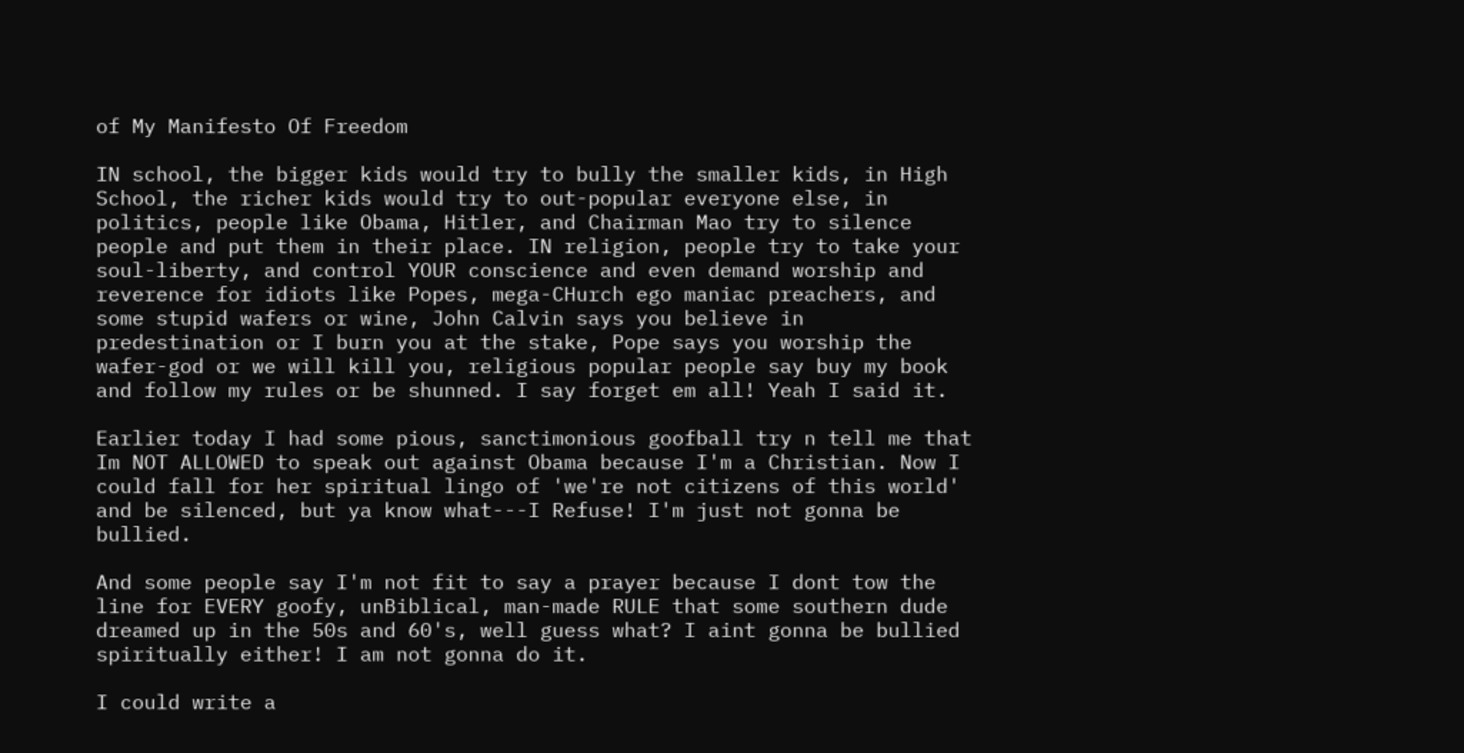of My Manifesto Of Freedom

IN school, the bigger kids would try to bully the smaller kids, in High School, the richer kids would try to out-popular everyone else, in politics, people like Obama, Hitler, and Chairman Mao try to silence people and put them in their place. IN religion, people try to take your soul-liberty, and control YOUR conscience and even demand worship and reverence for idiots like Popes, mega-CHurch ego maniac preachers, and some stupid wafers or wine, John Calvin says you believe in predestination or I burn you at the stake, Pope says you worship the wafer-god or we will kill you, religious popular people say buy my book and follow my rules or be shunned. I say forget em all! Yeah I said it.

Earlier today I had some pious, sanctimonious goofball try n tell me that Im NOT ALLOWED to speak out against Obama because I'm a Christian. Now I could fall for her spiritual lingo of 'we're not citizens of this world' and be silenced, but ya know what---I Refuse! I'm just not gonna be bullied.

And some people say I'm not fit to say a prayer because I dont tow the line for EVERY goofy, unBiblical, man-made RULE that some southern dude dreamed up in the 50s and 60's, well guess what? I aint gonna be bullied spiritually either! I am not gonna do it.

I could write a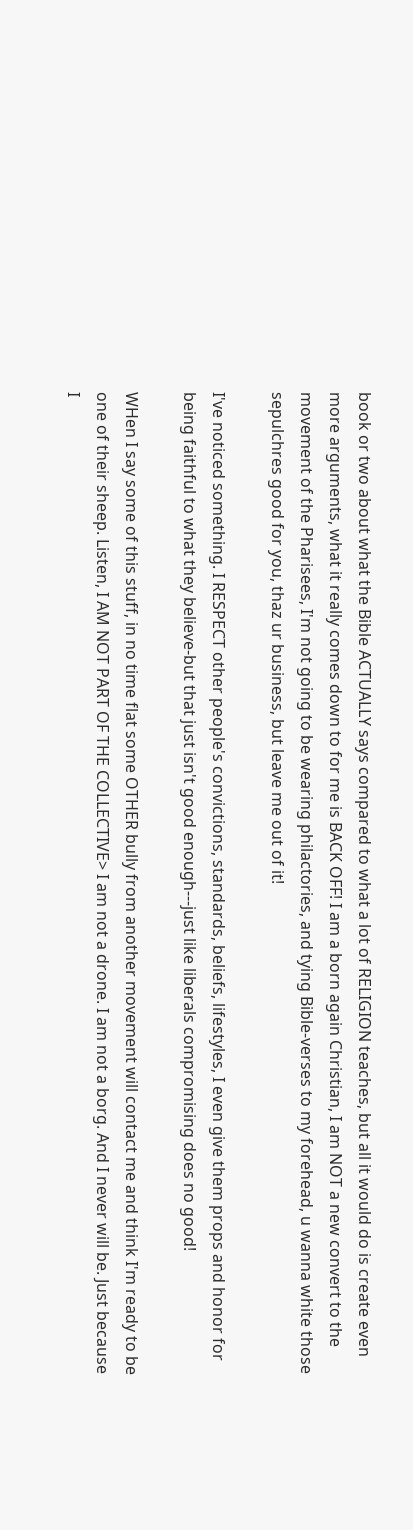book or two about what the Bible ACTUALLY says compared to what a lot of RELIGION teaches, but all it would do is create even more arguments, what it really comes down to for me is BACK OFF! I am a born again Christian, I am NOT a new convert to the movement of the Pharisees, I'm not going to be wearing philactories, and tying Bible-verses to my forehead, u wanna white those sepulchres good for you, thaz ur business, but leave me out of it!

I've noticed something. I RESPECT other people's convictions, standards, beliefs, lifestyles, I even give them props and honor for being faithful to what they believe-but that just isn't good enough---just like liberals compromising does no good!

WHen I say some of this stuff, in no time flat some OTHER bully from another movement will contact me and think I'm ready to be one of their sheep. Listen, I AM NOT PART OF THE COLLECTIVE> I am not a drone. I am not a borg. And I never will be. Just because I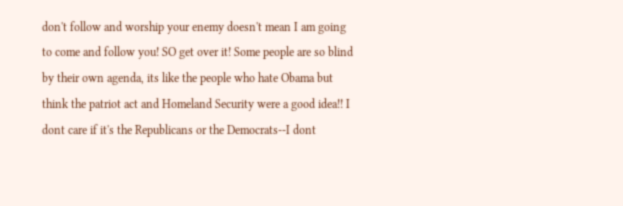don't follow and worship your enemy doesn't mean I am going to come and follow you! SO get over it! Some people are so blind by their own agenda, its like the people who hate Obama but think the patriot act and Homeland Security were a good idea!! I dont care if it's the Republicans or the Democrats--I dont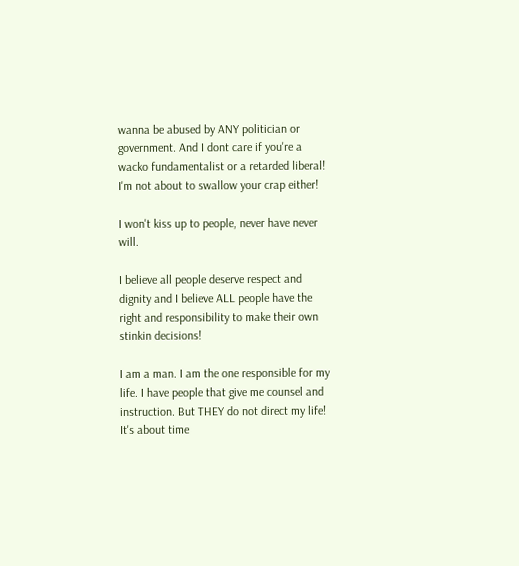wanna be abused by ANY politician or government. And I dont care if you're a wacko fundamentalist or a retarded liberal! I'm not about to swallow your crap either!

I won't kiss up to people, never have never will.

I believe all people deserve respect and dignity and I believe ALL people have the right and responsibility to make their own stinkin decisions!

I am a man. I am the one responsible for my life. I have people that give me counsel and instruction. But THEY do not direct my life! It's about time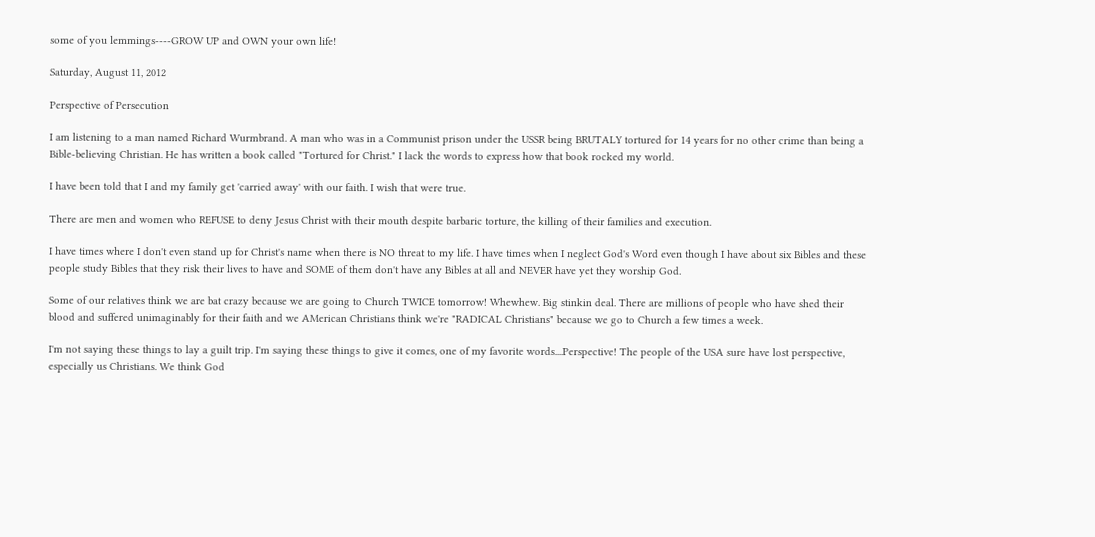some of you lemmings----GROW UP and OWN your own life!

Saturday, August 11, 2012

Perspective of Persecution

I am listening to a man named Richard Wurmbrand. A man who was in a Communist prison under the USSR being BRUTALY tortured for 14 years for no other crime than being a Bible-believing Christian. He has written a book called "Tortured for Christ." I lack the words to express how that book rocked my world.

I have been told that I and my family get 'carried away' with our faith. I wish that were true.

There are men and women who REFUSE to deny Jesus Christ with their mouth despite barbaric torture, the killing of their families and execution.

I have times where I don't even stand up for Christ's name when there is NO threat to my life. I have times when I neglect God's Word even though I have about six Bibles and these people study Bibles that they risk their lives to have and SOME of them don't have any Bibles at all and NEVER have yet they worship God.

Some of our relatives think we are bat crazy because we are going to Church TWICE tomorrow! Whewhew. Big stinkin deal. There are millions of people who have shed their blood and suffered unimaginably for their faith and we AMerican Christians think we're "RADICAL Christians" because we go to Church a few times a week.

I'm not saying these things to lay a guilt trip. I'm saying these things to give it comes, one of my favorite words....Perspective! The people of the USA sure have lost perspective, especially us Christians. We think God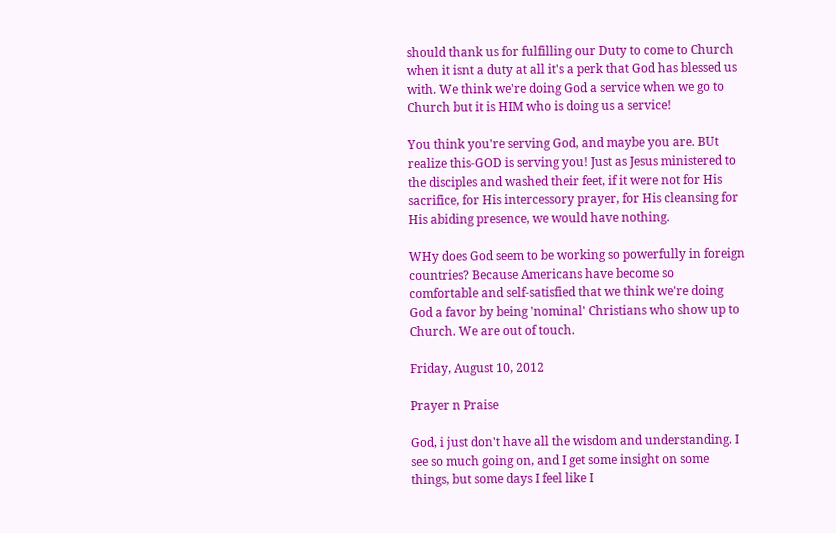should thank us for fulfilling our Duty to come to Church when it isnt a duty at all it's a perk that God has blessed us with. We think we're doing God a service when we go to Church but it is HIM who is doing us a service!

You think you're serving God, and maybe you are. BUt realize this-GOD is serving you! Just as Jesus ministered to the disciples and washed their feet, if it were not for His sacrifice, for His intercessory prayer, for His cleansing for His abiding presence, we would have nothing.

WHy does God seem to be working so powerfully in foreign countries? Because Americans have become so comfortable and self-satisfied that we think we're doing God a favor by being 'nominal' Christians who show up to Church. We are out of touch.

Friday, August 10, 2012

Prayer n Praise

God, i just don't have all the wisdom and understanding. I see so much going on, and I get some insight on some things, but some days I feel like I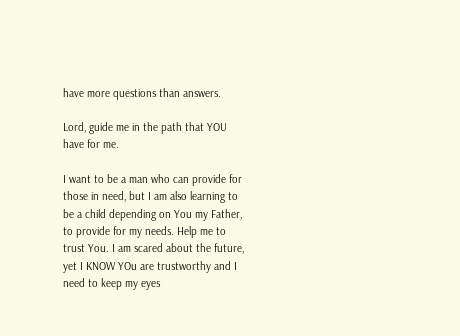have more questions than answers.

Lord, guide me in the path that YOU have for me.

I want to be a man who can provide for those in need, but I am also learning to be a child depending on You my Father, to provide for my needs. Help me to trust You. I am scared about the future, yet I KNOW YOu are trustworthy and I need to keep my eyes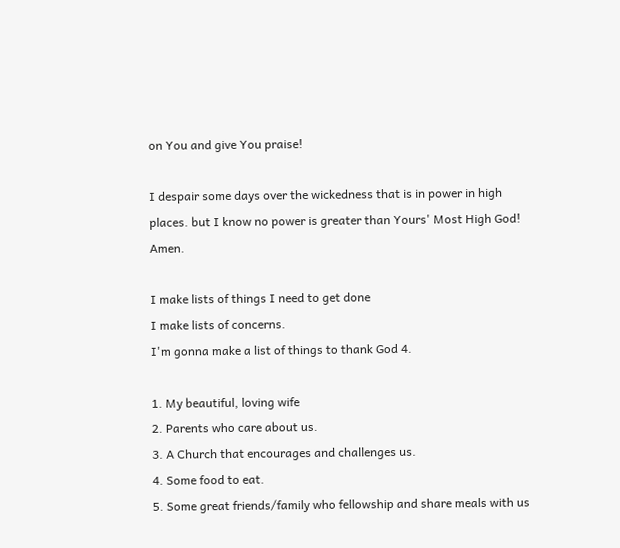on You and give You praise!

I despair some days over the wickedness that is in power in high places. but I know no power is greater than Yours' Most High God! Amen.

I make lists of things I need to get done
I make lists of concerns.
I'm gonna make a list of things to thank God 4.

1. My beautiful, loving wife
2. Parents who care about us.
3. A Church that encourages and challenges us.
4. Some food to eat.
5. Some great friends/family who fellowship and share meals with us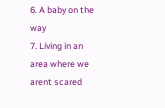6. A baby on the way
7. Living in an area where we arent scared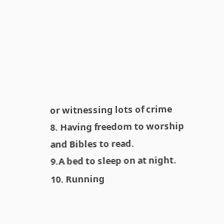or witnessing lots of crime
8. Having freedom to worship and Bibles to read.
9.A bed to sleep on at night.
10. Running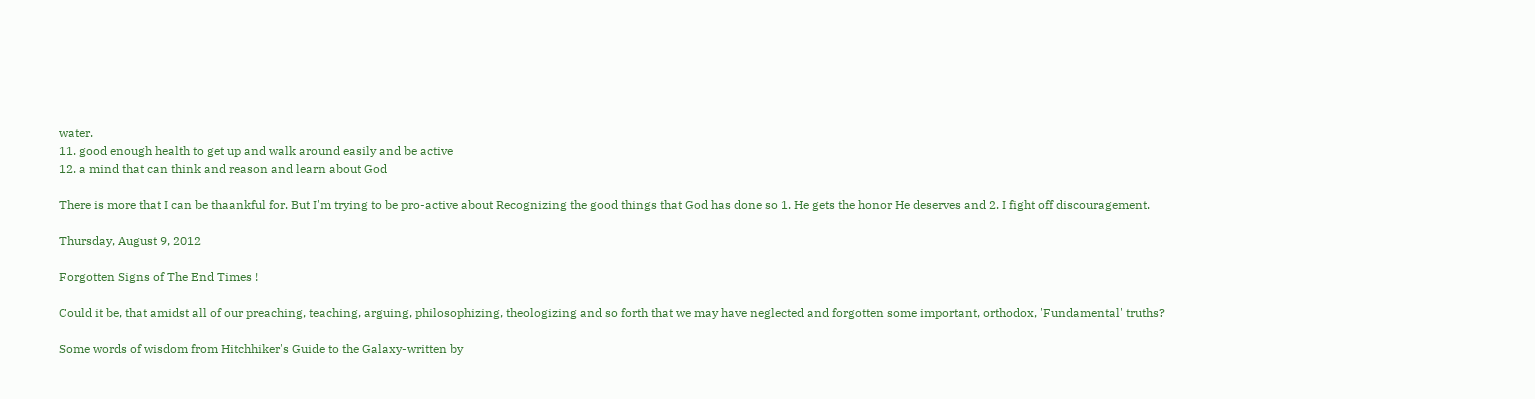water.
11. good enough health to get up and walk around easily and be active
12. a mind that can think and reason and learn about God

There is more that I can be thaankful for. But I'm trying to be pro-active about Recognizing the good things that God has done so 1. He gets the honor He deserves and 2. I fight off discouragement.

Thursday, August 9, 2012

Forgotten Signs of The End Times !

Could it be, that amidst all of our preaching, teaching, arguing, philosophizing, theologizing and so forth that we may have neglected and forgotten some important, orthodox, 'Fundamental' truths?

Some words of wisdom from Hitchhiker's Guide to the Galaxy-written by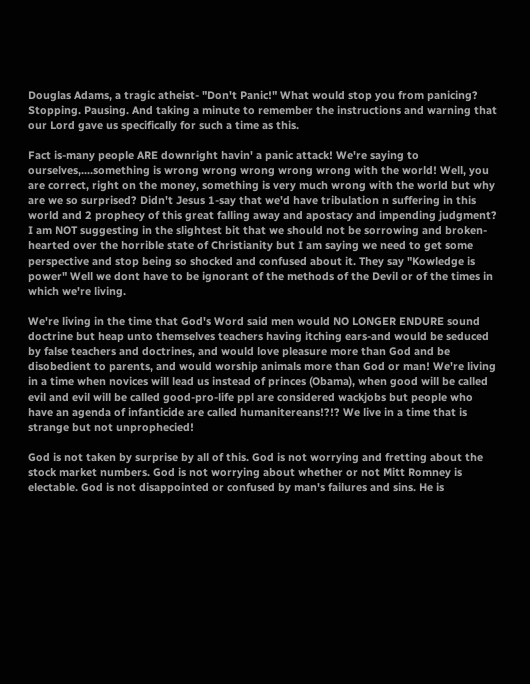Douglas Adams, a tragic atheist- "Don't Panic!" What would stop you from panicing? Stopping. Pausing. And taking a minute to remember the instructions and warning that our Lord gave us specifically for such a time as this.

Fact is-many people ARE downright havin' a panic attack! We're saying to ourselves,....something is wrong wrong wrong wrong wrong with the world! Well, you are correct, right on the money, something is very much wrong with the world but why are we so surprised? Didn't Jesus 1-say that we'd have tribulation n suffering in this world and 2 prophecy of this great falling away and apostacy and impending judgment? I am NOT suggesting in the slightest bit that we should not be sorrowing and broken-hearted over the horrible state of Christianity but I am saying we need to get some perspective and stop being so shocked and confused about it. They say "Kowledge is power" Well we dont have to be ignorant of the methods of the Devil or of the times in which we're living.

We're living in the time that God's Word said men would NO LONGER ENDURE sound doctrine but heap unto themselves teachers having itching ears-and would be seduced by false teachers and doctrines, and would love pleasure more than God and be disobedient to parents, and would worship animals more than God or man! We're living in a time when novices will lead us instead of princes (Obama), when good will be called evil and evil will be called good-pro-life ppl are considered wackjobs but people who have an agenda of infanticide are called humanitereans!?!? We live in a time that is strange but not unprophecied!

God is not taken by surprise by all of this. God is not worrying and fretting about the stock market numbers. God is not worrying about whether or not Mitt Romney is electable. God is not disappointed or confused by man's failures and sins. He is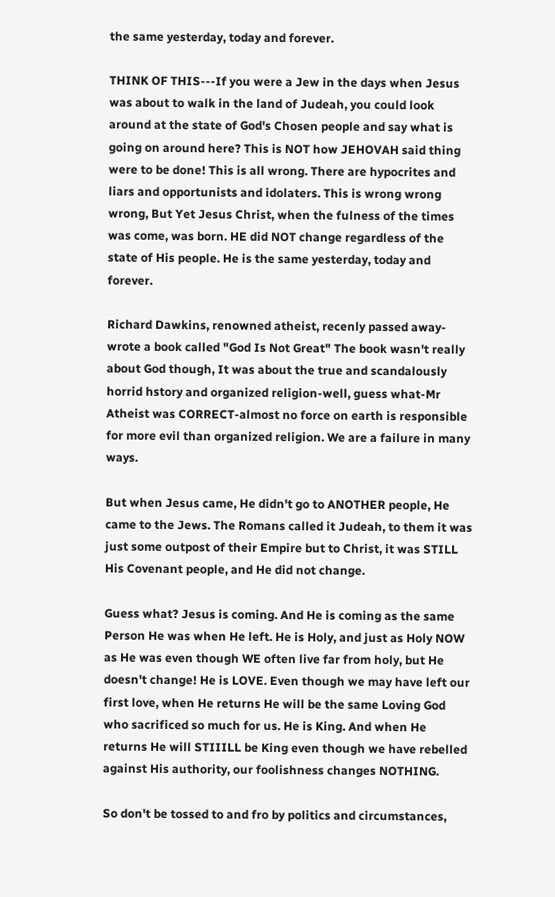the same yesterday, today and forever.

THINK OF THIS---If you were a Jew in the days when Jesus was about to walk in the land of Judeah, you could look around at the state of God's Chosen people and say what is going on around here? This is NOT how JEHOVAH said thing were to be done! This is all wrong. There are hypocrites and liars and opportunists and idolaters. This is wrong wrong wrong, But Yet Jesus Christ, when the fulness of the times was come, was born. HE did NOT change regardless of the state of His people. He is the same yesterday, today and forever.

Richard Dawkins, renowned atheist, recenly passed away-wrote a book called "God Is Not Great" The book wasn't really about God though, It was about the true and scandalously horrid hstory and organized religion-well, guess what-Mr Atheist was CORRECT-almost no force on earth is responsible for more evil than organized religion. We are a failure in many ways.

But when Jesus came, He didn't go to ANOTHER people, He came to the Jews. The Romans called it Judeah, to them it was just some outpost of their Empire but to Christ, it was STILL His Covenant people, and He did not change.

Guess what? Jesus is coming. And He is coming as the same Person He was when He left. He is Holy, and just as Holy NOW as He was even though WE often live far from holy, but He doesn't change! He is LOVE. Even though we may have left our first love, when He returns He will be the same Loving God who sacrificed so much for us. He is King. And when He returns He will STIIILL be King even though we have rebelled against His authority, our foolishness changes NOTHING.

So don't be tossed to and fro by politics and circumstances,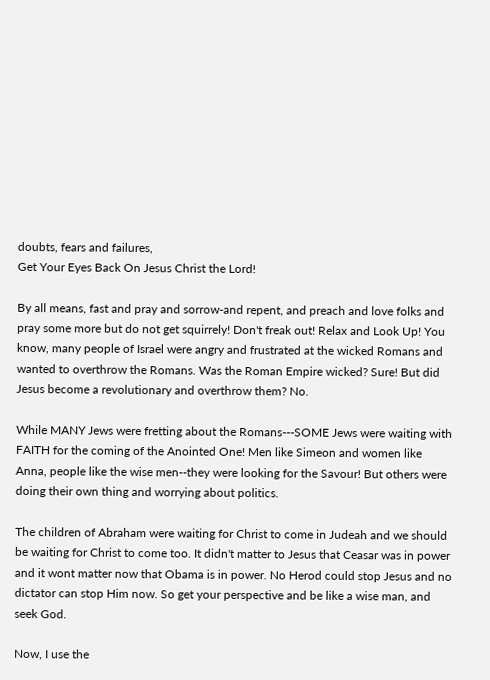doubts, fears and failures,
Get Your Eyes Back On Jesus Christ the Lord!

By all means, fast and pray and sorrow-and repent, and preach and love folks and pray some more but do not get squirrely! Don't freak out! Relax and Look Up! You know, many people of Israel were angry and frustrated at the wicked Romans and wanted to overthrow the Romans. Was the Roman Empire wicked? Sure! But did Jesus become a revolutionary and overthrow them? No.

While MANY Jews were fretting about the Romans---SOME Jews were waiting with FAITH for the coming of the Anointed One! Men like Simeon and women like Anna, people like the wise men--they were looking for the Savour! But others were doing their own thing and worrying about politics.

The children of Abraham were waiting for Christ to come in Judeah and we should be waiting for Christ to come too. It didn't matter to Jesus that Ceasar was in power and it wont matter now that Obama is in power. No Herod could stop Jesus and no dictator can stop Him now. So get your perspective and be like a wise man, and seek God.

Now, I use the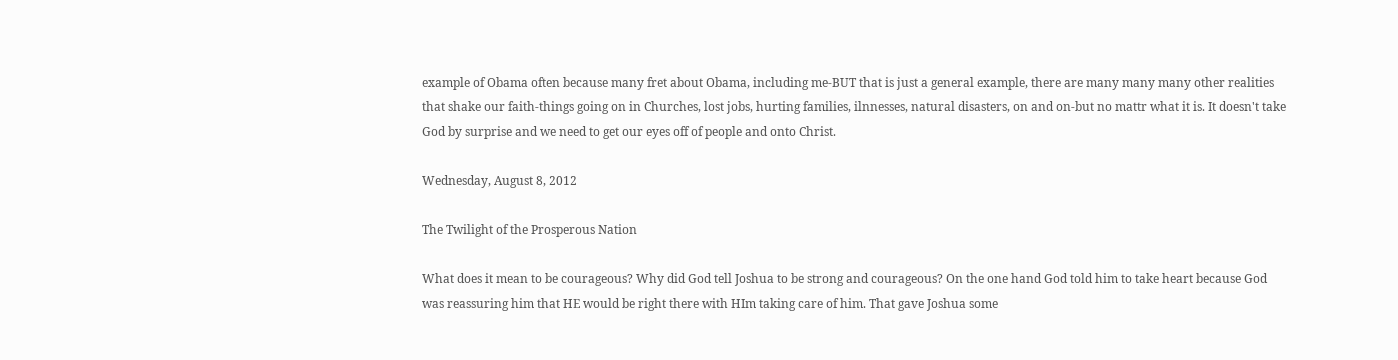example of Obama often because many fret about Obama, including me-BUT that is just a general example, there are many many many other realities that shake our faith-things going on in Churches, lost jobs, hurting families, ilnnesses, natural disasters, on and on-but no mattr what it is. It doesn't take God by surprise and we need to get our eyes off of people and onto Christ.

Wednesday, August 8, 2012

The Twilight of the Prosperous Nation

What does it mean to be courageous? Why did God tell Joshua to be strong and courageous? On the one hand God told him to take heart because God was reassuring him that HE would be right there with HIm taking care of him. That gave Joshua some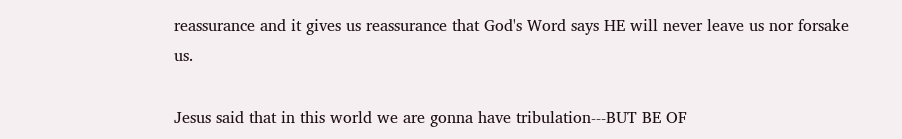reassurance and it gives us reassurance that God's Word says HE will never leave us nor forsake us.

Jesus said that in this world we are gonna have tribulation---BUT BE OF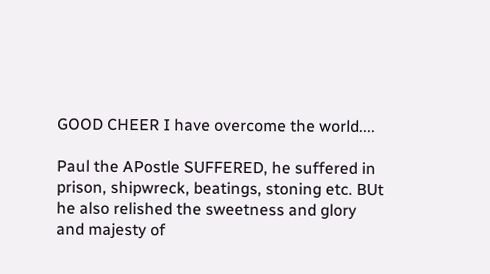GOOD CHEER I have overcome the world....

Paul the APostle SUFFERED, he suffered in prison, shipwreck, beatings, stoning etc. BUt he also relished the sweetness and glory and majesty of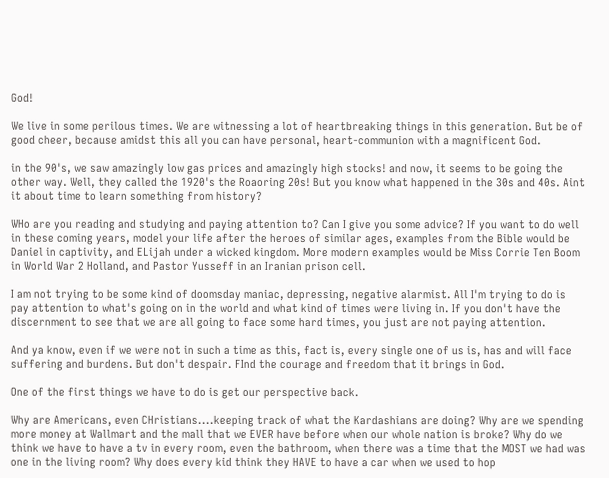God!

We live in some perilous times. We are witnessing a lot of heartbreaking things in this generation. But be of good cheer, because amidst this all you can have personal, heart-communion with a magnificent God.

in the 90's, we saw amazingly low gas prices and amazingly high stocks! and now, it seems to be going the other way. Well, they called the 1920's the Roaoring 20s! But you know what happened in the 30s and 40s. Aint it about time to learn something from history?

WHo are you reading and studying and paying attention to? Can I give you some advice? If you want to do well in these coming years, model your life after the heroes of similar ages, examples from the Bible would be Daniel in captivity, and ELijah under a wicked kingdom. More modern examples would be Miss Corrie Ten Boom in World War 2 Holland, and Pastor Yusseff in an Iranian prison cell.

I am not trying to be some kind of doomsday maniac, depressing, negative alarmist. All I'm trying to do is pay attention to what's going on in the world and what kind of times were living in. If you don't have the discernment to see that we are all going to face some hard times, you just are not paying attention.

And ya know, even if we were not in such a time as this, fact is, every single one of us is, has and will face suffering and burdens. But don't despair. FInd the courage and freedom that it brings in God.

One of the first things we have to do is get our perspective back.

Why are Americans, even CHristians....keeping track of what the Kardashians are doing? Why are we spending more money at Wallmart and the mall that we EVER have before when our whole nation is broke? Why do we think we have to have a tv in every room, even the bathroom, when there was a time that the MOST we had was one in the living room? Why does every kid think they HAVE to have a car when we used to hop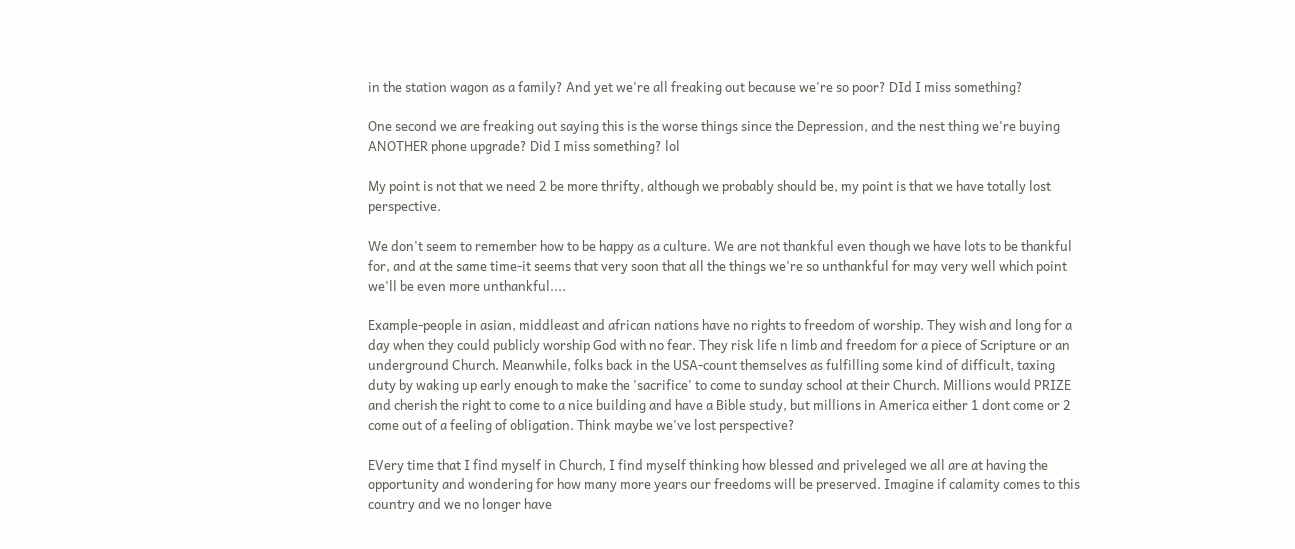in the station wagon as a family? And yet we're all freaking out because we're so poor? DId I miss something?

One second we are freaking out saying this is the worse things since the Depression, and the nest thing we're buying ANOTHER phone upgrade? Did I miss something? lol

My point is not that we need 2 be more thrifty, although we probably should be, my point is that we have totally lost perspective.

We don't seem to remember how to be happy as a culture. We are not thankful even though we have lots to be thankful for, and at the same time-it seems that very soon that all the things we're so unthankful for may very well which point we'll be even more unthankful....

Example-people in asian, middleast and african nations have no rights to freedom of worship. They wish and long for a day when they could publicly worship God with no fear. They risk life n limb and freedom for a piece of Scripture or an underground Church. Meanwhile, folks back in the USA-count themselves as fulfilling some kind of difficult, taxing duty by waking up early enough to make the 'sacrifice' to come to sunday school at their Church. Millions would PRIZE and cherish the right to come to a nice building and have a Bible study, but millions in America either 1 dont come or 2 come out of a feeling of obligation. Think maybe we've lost perspective?

EVery time that I find myself in Church, I find myself thinking how blessed and priveleged we all are at having the opportunity and wondering for how many more years our freedoms will be preserved. Imagine if calamity comes to this country and we no longer have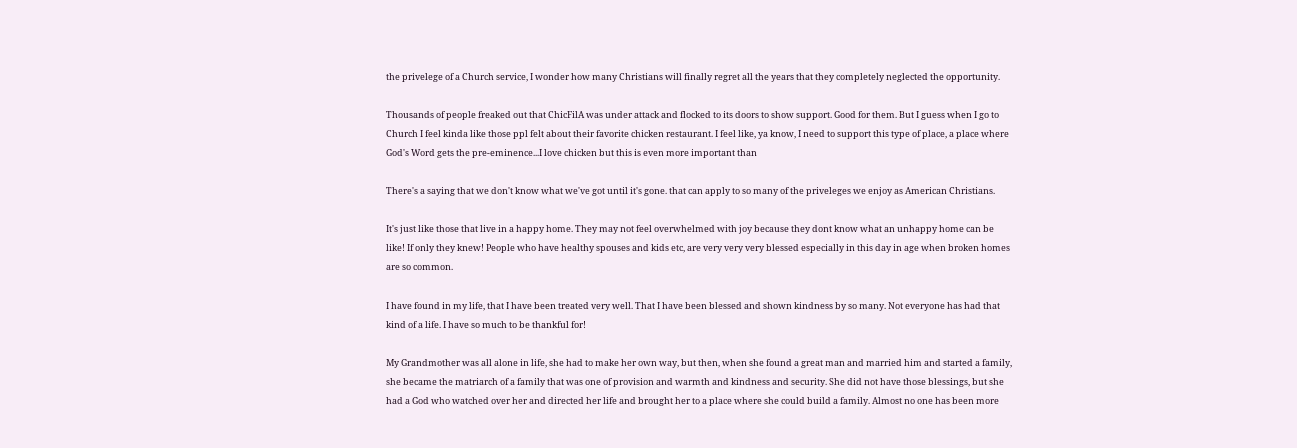the privelege of a Church service, I wonder how many Christians will finally regret all the years that they completely neglected the opportunity.

Thousands of people freaked out that ChicFilA was under attack and flocked to its doors to show support. Good for them. But I guess when I go to Church I feel kinda like those ppl felt about their favorite chicken restaurant. I feel like, ya know, I need to support this type of place, a place where God's Word gets the pre-eminence...I love chicken but this is even more important than

There's a saying that we don't know what we've got until it's gone. that can apply to so many of the priveleges we enjoy as American Christians.

It's just like those that live in a happy home. They may not feel overwhelmed with joy because they dont know what an unhappy home can be like! If only they knew! People who have healthy spouses and kids etc, are very very very blessed especially in this day in age when broken homes are so common.

I have found in my life, that I have been treated very well. That I have been blessed and shown kindness by so many. Not everyone has had that kind of a life. I have so much to be thankful for!

My Grandmother was all alone in life, she had to make her own way, but then, when she found a great man and married him and started a family, she became the matriarch of a family that was one of provision and warmth and kindness and security. She did not have those blessings, but she had a God who watched over her and directed her life and brought her to a place where she could build a family. Almost no one has been more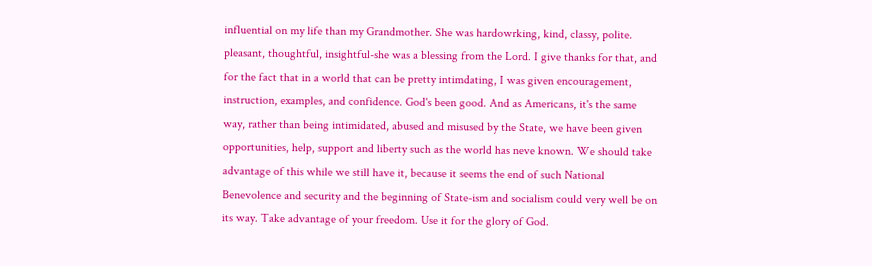influential on my life than my Grandmother. She was hardowrking, kind, classy, polite. pleasant, thoughtful, insightful-she was a blessing from the Lord. I give thanks for that, and for the fact that in a world that can be pretty intimdating, I was given encouragement, instruction, examples, and confidence. God's been good. And as Americans, it's the same way, rather than being intimidated, abused and misused by the State, we have been given opportunities, help, support and liberty such as the world has neve known. We should take advantage of this while we still have it, because it seems the end of such National Benevolence and security and the beginning of State-ism and socialism could very well be on its way. Take advantage of your freedom. Use it for the glory of God.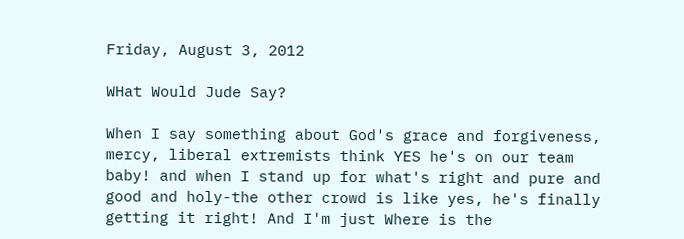Friday, August 3, 2012

WHat Would Jude Say?

When I say something about God's grace and forgiveness, mercy, liberal extremists think YES he's on our team baby! and when I stand up for what's right and pure and good and holy-the other crowd is like yes, he's finally getting it right! And I'm just Where is the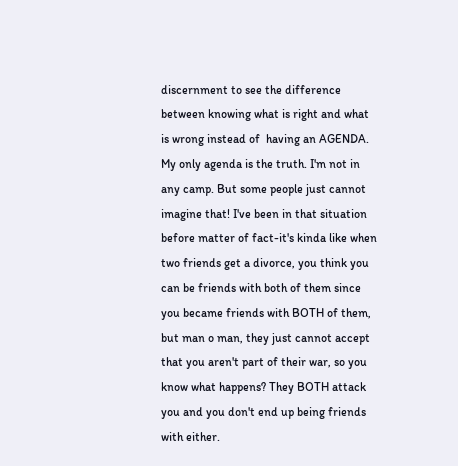discernment to see the difference between knowing what is right and what is wrong instead of  having an AGENDA. My only agenda is the truth. I'm not in any camp. But some people just cannot imagine that! I've been in that situation before matter of fact-it's kinda like when two friends get a divorce, you think you can be friends with both of them since you became friends with BOTH of them, but man o man, they just cannot accept that you aren't part of their war, so you know what happens? They BOTH attack you and you don't end up being friends with either.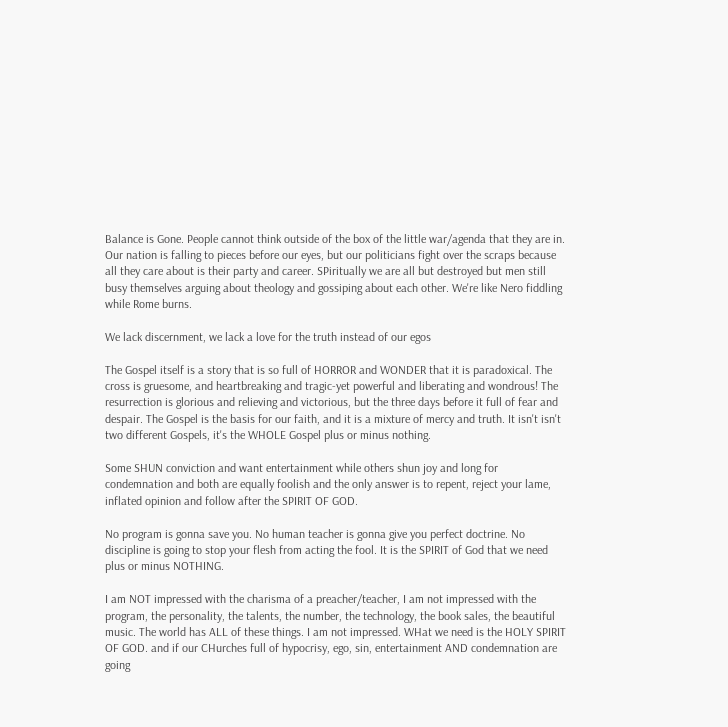Balance is Gone. People cannot think outside of the box of the little war/agenda that they are in. Our nation is falling to pieces before our eyes, but our politicians fight over the scraps because all they care about is their party and career. SPiritually we are all but destroyed but men still busy themselves arguing about theology and gossiping about each other. We're like Nero fiddling while Rome burns.

We lack discernment, we lack a love for the truth instead of our egos

The Gospel itself is a story that is so full of HORROR and WONDER that it is paradoxical. The cross is gruesome, and heartbreaking and tragic-yet powerful and liberating and wondrous! The resurrection is glorious and relieving and victorious, but the three days before it full of fear and despair. The Gospel is the basis for our faith, and it is a mixture of mercy and truth. It isn't isn't two different Gospels, it's the WHOLE Gospel plus or minus nothing.

Some SHUN conviction and want entertainment while others shun joy and long for condemnation and both are equally foolish and the only answer is to repent, reject your lame, inflated opinion and follow after the SPIRIT OF GOD.

No program is gonna save you. No human teacher is gonna give you perfect doctrine. No discipline is going to stop your flesh from acting the fool. It is the SPIRIT of God that we need plus or minus NOTHING.

I am NOT impressed with the charisma of a preacher/teacher, I am not impressed with the program, the personality, the talents, the number, the technology, the book sales, the beautiful music. The world has ALL of these things. I am not impressed. WHat we need is the HOLY SPIRIT OF GOD. and if our CHurches full of hypocrisy, ego, sin, entertainment AND condemnation are going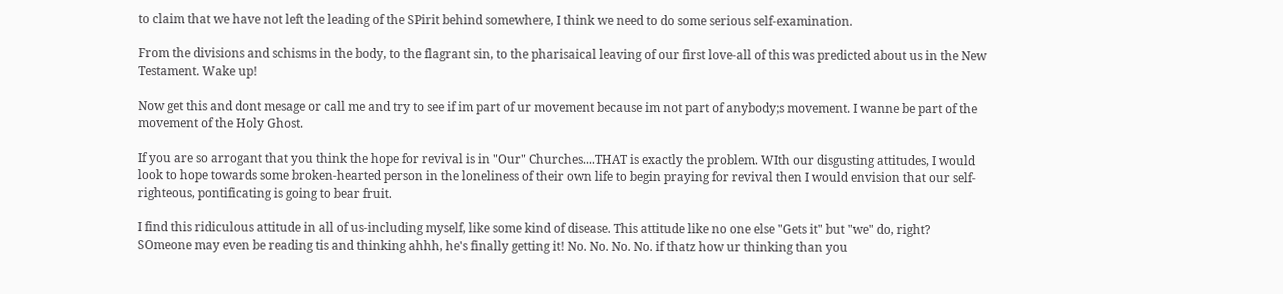to claim that we have not left the leading of the SPirit behind somewhere, I think we need to do some serious self-examination.

From the divisions and schisms in the body, to the flagrant sin, to the pharisaical leaving of our first love-all of this was predicted about us in the New Testament. Wake up!

Now get this and dont mesage or call me and try to see if im part of ur movement because im not part of anybody;s movement. I wanne be part of the movement of the Holy Ghost.

If you are so arrogant that you think the hope for revival is in "Our" Churches....THAT is exactly the problem. WIth our disgusting attitudes, I would look to hope towards some broken-hearted person in the loneliness of their own life to begin praying for revival then I would envision that our self-righteous, pontificating is going to bear fruit.

I find this ridiculous attitude in all of us-including myself, like some kind of disease. This attitude like no one else "Gets it" but "we" do, right? SOmeone may even be reading tis and thinking ahhh, he's finally getting it! No. No. No. No. if thatz how ur thinking than you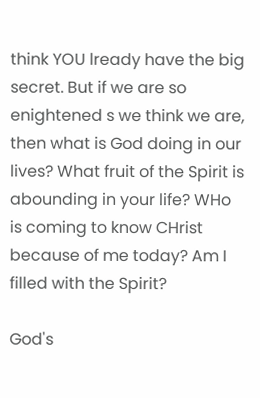think YOU lready have the big secret. But if we are so enightened s we think we are, then what is God doing in our lives? What fruit of the Spirit is abounding in your life? WHo is coming to know CHrist because of me today? Am I filled with the Spirit?

God's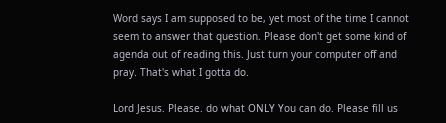Word says I am supposed to be, yet most of the time I cannot seem to answer that question. Please don't get some kind of agenda out of reading this. Just turn your computer off and pray. That's what I gotta do.

Lord Jesus. Please. do what ONLY You can do. Please fill us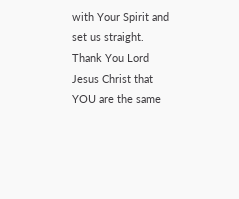with Your Spirit and set us straight. Thank You Lord Jesus Christ that YOU are the same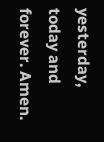yesterday, today and forever. Amen.